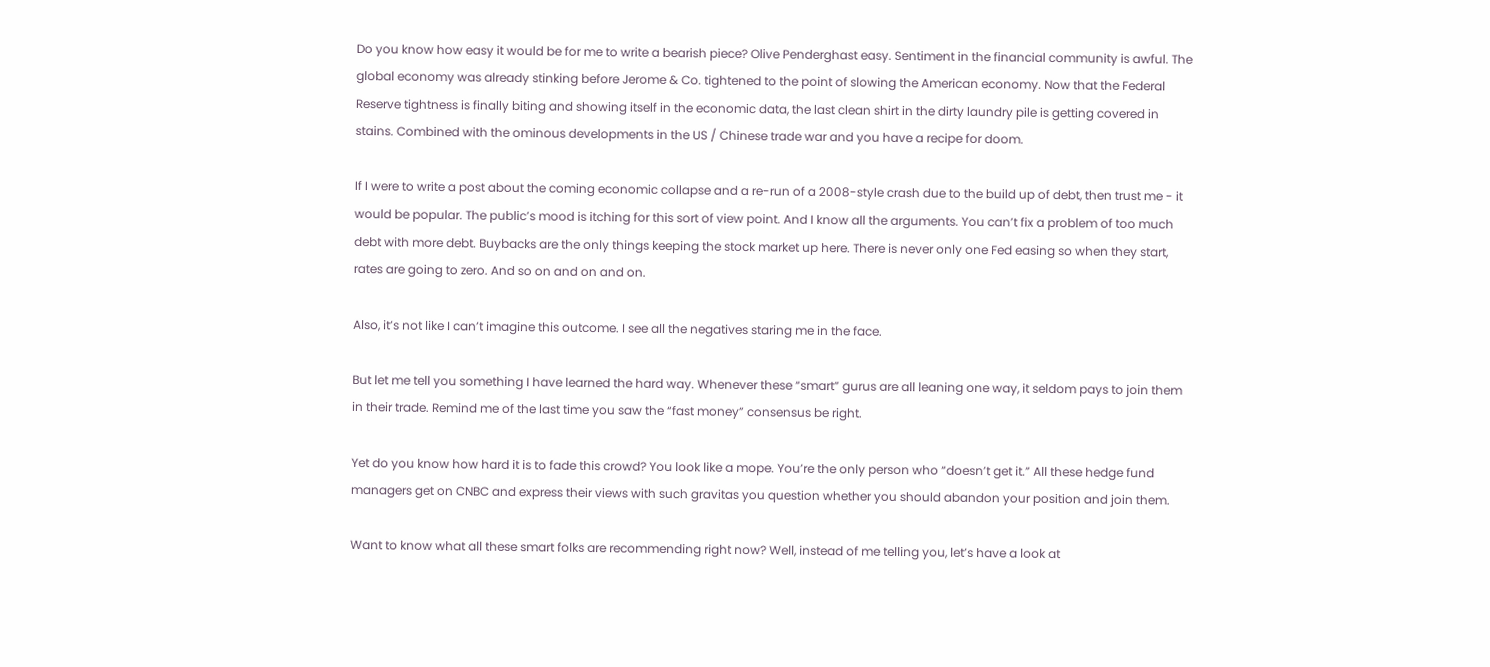Do you know how easy it would be for me to write a bearish piece? Olive Penderghast easy. Sentiment in the financial community is awful. The global economy was already stinking before Jerome & Co. tightened to the point of slowing the American economy. Now that the Federal Reserve tightness is finally biting and showing itself in the economic data, the last clean shirt in the dirty laundry pile is getting covered in stains. Combined with the ominous developments in the US / Chinese trade war and you have a recipe for doom.

If I were to write a post about the coming economic collapse and a re-run of a 2008-style crash due to the build up of debt, then trust me - it would be popular. The public’s mood is itching for this sort of view point. And I know all the arguments. You can’t fix a problem of too much debt with more debt. Buybacks are the only things keeping the stock market up here. There is never only one Fed easing so when they start, rates are going to zero. And so on and on and on.

Also, it’s not like I can’t imagine this outcome. I see all the negatives staring me in the face.

But let me tell you something I have learned the hard way. Whenever these “smart” gurus are all leaning one way, it seldom pays to join them in their trade. Remind me of the last time you saw the “fast money” consensus be right.

Yet do you know how hard it is to fade this crowd? You look like a mope. You’re the only person who “doesn’t get it.” All these hedge fund managers get on CNBC and express their views with such gravitas you question whether you should abandon your position and join them.

Want to know what all these smart folks are recommending right now? Well, instead of me telling you, let’s have a look at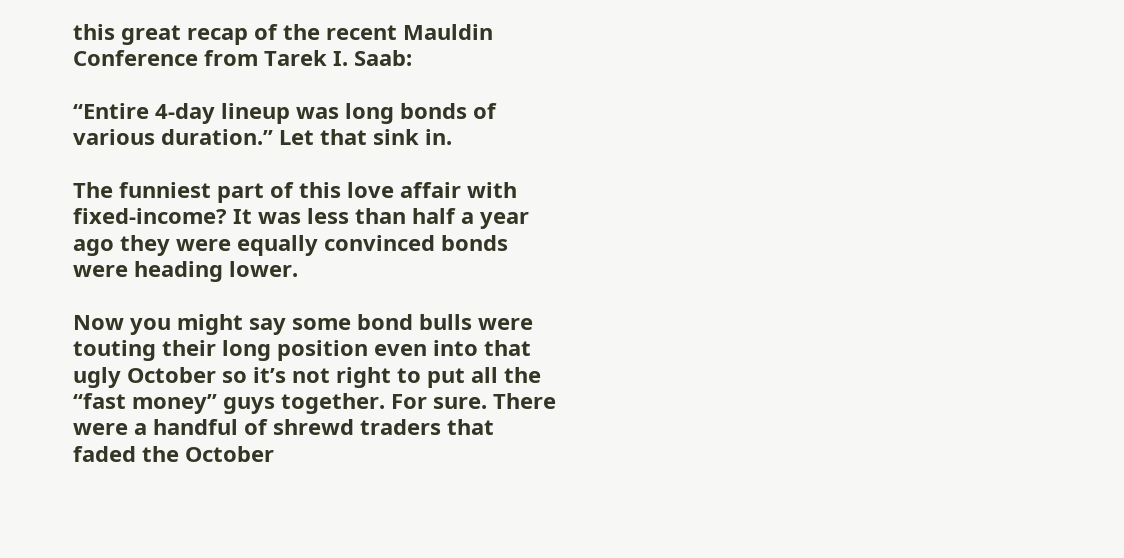this great recap of the recent Mauldin Conference from Tarek I. Saab:

“Entire 4-day lineup was long bonds of various duration.” Let that sink in.

The funniest part of this love affair with fixed-income? It was less than half a year ago they were equally convinced bonds were heading lower.

Now you might say some bond bulls were touting their long position even into that ugly October so it’s not right to put all the “fast money” guys together. For sure. There were a handful of shrewd traders that faded the October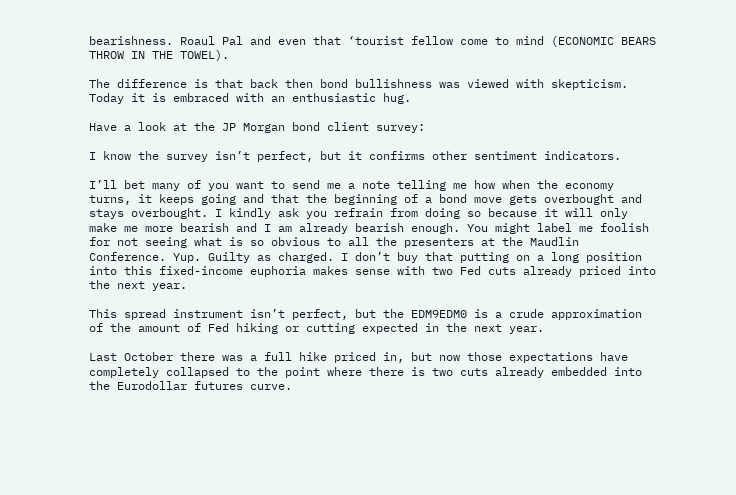bearishness. Roaul Pal and even that ‘tourist fellow come to mind (ECONOMIC BEARS THROW IN THE TOWEL).

The difference is that back then bond bullishness was viewed with skepticism. Today it is embraced with an enthusiastic hug.

Have a look at the JP Morgan bond client survey:

I know the survey isn’t perfect, but it confirms other sentiment indicators.

I’ll bet many of you want to send me a note telling me how when the economy turns, it keeps going and that the beginning of a bond move gets overbought and stays overbought. I kindly ask you refrain from doing so because it will only make me more bearish and I am already bearish enough. You might label me foolish for not seeing what is so obvious to all the presenters at the Maudlin Conference. Yup. Guilty as charged. I don’t buy that putting on a long position into this fixed-income euphoria makes sense with two Fed cuts already priced into the next year.

This spread instrument isn’t perfect, but the EDM9EDM0 is a crude approximation of the amount of Fed hiking or cutting expected in the next year.

Last October there was a full hike priced in, but now those expectations have completely collapsed to the point where there is two cuts already embedded into the Eurodollar futures curve.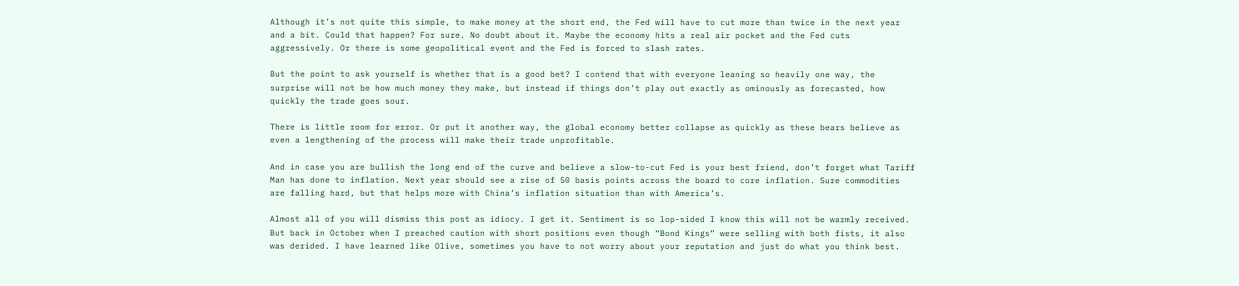Although it’s not quite this simple, to make money at the short end, the Fed will have to cut more than twice in the next year and a bit. Could that happen? For sure. No doubt about it. Maybe the economy hits a real air pocket and the Fed cuts aggressively. Or there is some geopolitical event and the Fed is forced to slash rates.

But the point to ask yourself is whether that is a good bet? I contend that with everyone leaning so heavily one way, the surprise will not be how much money they make, but instead if things don’t play out exactly as ominously as forecasted, how quickly the trade goes sour.

There is little room for error. Or put it another way, the global economy better collapse as quickly as these bears believe as even a lengthening of the process will make their trade unprofitable.

And in case you are bullish the long end of the curve and believe a slow-to-cut Fed is your best friend, don’t forget what Tariff Man has done to inflation. Next year should see a rise of 50 basis points across the board to core inflation. Sure commodities are falling hard, but that helps more with China’s inflation situation than with America’s.

Almost all of you will dismiss this post as idiocy. I get it. Sentiment is so lop-sided I know this will not be warmly received. But back in October when I preached caution with short positions even though “Bond Kings” were selling with both fists, it also was derided. I have learned like Olive, sometimes you have to not worry about your reputation and just do what you think best.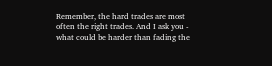Remember, the hard trades are most often the right trades. And I ask you - what could be harder than fading the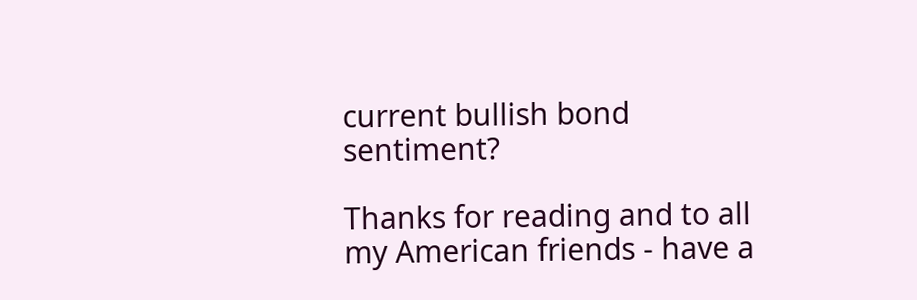current bullish bond sentiment?

Thanks for reading and to all my American friends - have a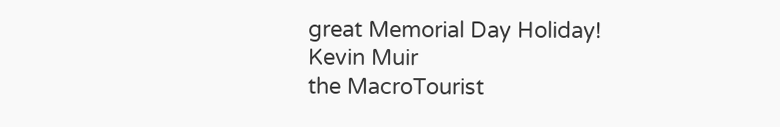great Memorial Day Holiday!
Kevin Muir
the MacroTourist